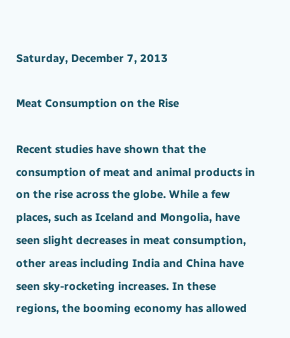Saturday, December 7, 2013

Meat Consumption on the Rise

Recent studies have shown that the consumption of meat and animal products in on the rise across the globe. While a few places, such as Iceland and Mongolia, have seen slight decreases in meat consumption, other areas including India and China have seen sky-rocketing increases. In these regions, the booming economy has allowed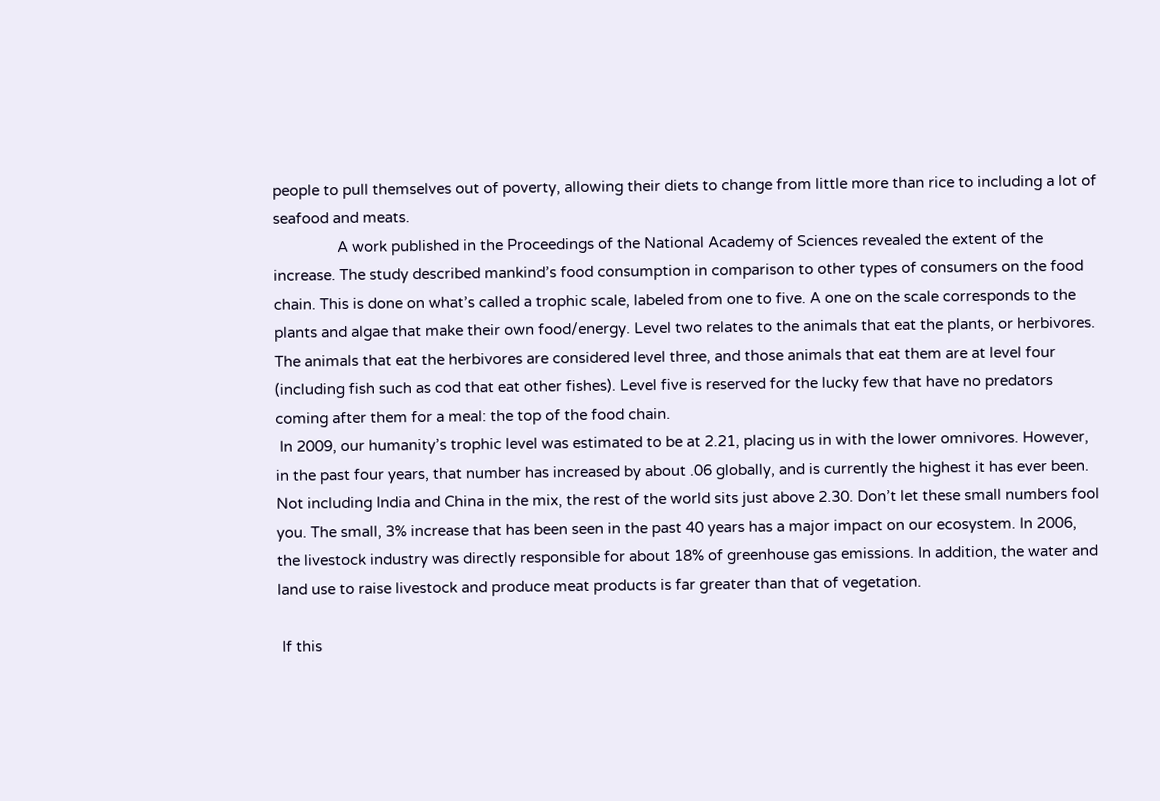people to pull themselves out of poverty, allowing their diets to change from little more than rice to including a lot of seafood and meats.
                A work published in the Proceedings of the National Academy of Sciences revealed the extent of the increase. The study described mankind’s food consumption in comparison to other types of consumers on the food chain. This is done on what’s called a trophic scale, labeled from one to five. A one on the scale corresponds to the plants and algae that make their own food/energy. Level two relates to the animals that eat the plants, or herbivores. The animals that eat the herbivores are considered level three, and those animals that eat them are at level four (including fish such as cod that eat other fishes). Level five is reserved for the lucky few that have no predators coming after them for a meal: the top of the food chain.
 In 2009, our humanity’s trophic level was estimated to be at 2.21, placing us in with the lower omnivores. However, in the past four years, that number has increased by about .06 globally, and is currently the highest it has ever been. Not including India and China in the mix, the rest of the world sits just above 2.30. Don’t let these small numbers fool you. The small, 3% increase that has been seen in the past 40 years has a major impact on our ecosystem. In 2006, the livestock industry was directly responsible for about 18% of greenhouse gas emissions. In addition, the water and land use to raise livestock and produce meat products is far greater than that of vegetation.

 If this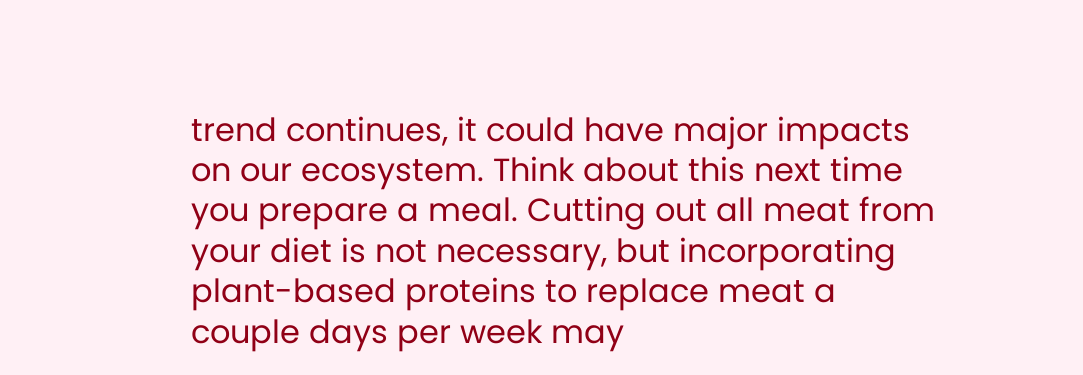trend continues, it could have major impacts on our ecosystem. Think about this next time you prepare a meal. Cutting out all meat from your diet is not necessary, but incorporating plant-based proteins to replace meat a couple days per week may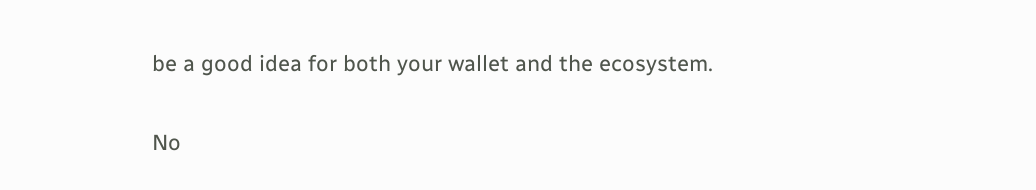be a good idea for both your wallet and the ecosystem.

No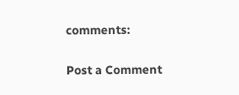comments:

Post a Comment